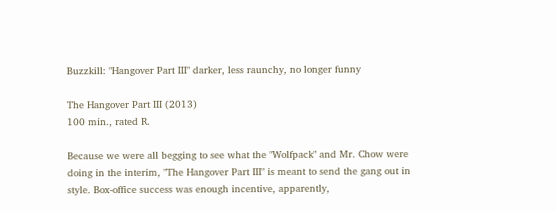Buzzkill: "Hangover Part III" darker, less raunchy, no longer funny

The Hangover Part III (2013)
100 min., rated R.

Because we were all begging to see what the "Wolfpack" and Mr. Chow were doing in the interim, "The Hangover Part III" is meant to send the gang out in style. Box-office success was enough incentive, apparently,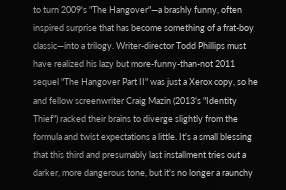to turn 2009's "The Hangover"—a brashly funny, often inspired surprise that has become something of a frat-boy classic—into a trilogy. Writer-director Todd Phillips must have realized his lazy but more-funny-than-not 2011 sequel "The Hangover Part II" was just a Xerox copy, so he and fellow screenwriter Craig Mazin (2013's "Identity Thief") racked their brains to diverge slightly from the formula and twist expectations a little. It's a small blessing that this third and presumably last installment tries out a darker, more dangerous tone, but it's no longer a raunchy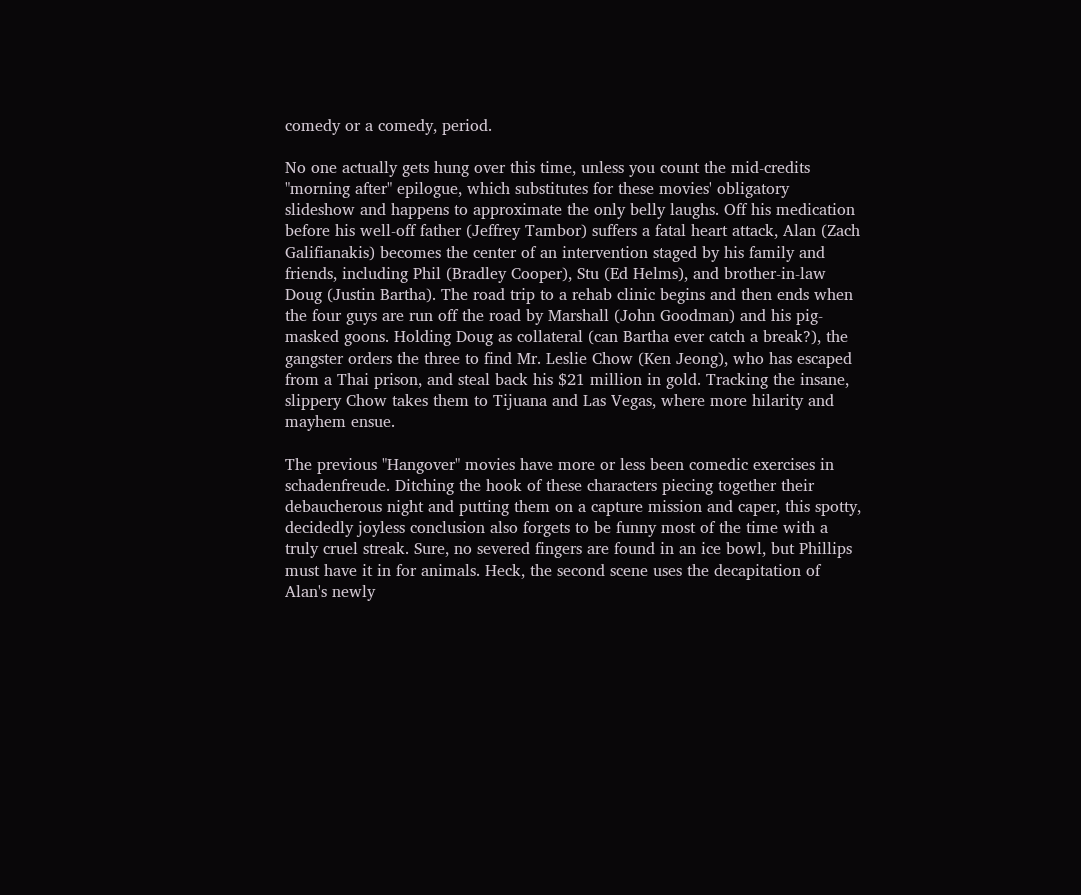comedy or a comedy, period.

No one actually gets hung over this time, unless you count the mid-credits "morning after" epilogue, which substitutes for these movies' obligatory slideshow and happens to approximate the only belly laughs. Off his medication before his well-off father (Jeffrey Tambor) suffers a fatal heart attack, Alan (Zach Galifianakis) becomes the center of an intervention staged by his family and friends, including Phil (Bradley Cooper), Stu (Ed Helms), and brother-in-law Doug (Justin Bartha). The road trip to a rehab clinic begins and then ends when the four guys are run off the road by Marshall (John Goodman) and his pig-masked goons. Holding Doug as collateral (can Bartha ever catch a break?), the gangster orders the three to find Mr. Leslie Chow (Ken Jeong), who has escaped from a Thai prison, and steal back his $21 million in gold. Tracking the insane, slippery Chow takes them to Tijuana and Las Vegas, where more hilarity and mayhem ensue.

The previous "Hangover" movies have more or less been comedic exercises in schadenfreude. Ditching the hook of these characters piecing together their debaucherous night and putting them on a capture mission and caper, this spotty, decidedly joyless conclusion also forgets to be funny most of the time with a truly cruel streak. Sure, no severed fingers are found in an ice bowl, but Phillips must have it in for animals. Heck, the second scene uses the decapitation of Alan's newly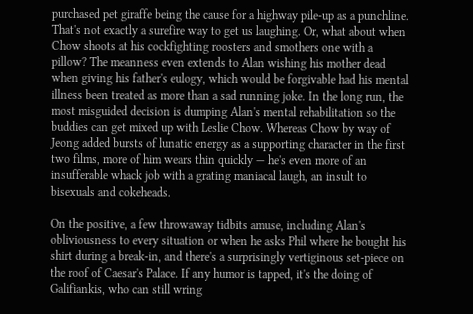purchased pet giraffe being the cause for a highway pile-up as a punchline. That's not exactly a surefire way to get us laughing. Or, what about when Chow shoots at his cockfighting roosters and smothers one with a pillow? The meanness even extends to Alan wishing his mother dead when giving his father's eulogy, which would be forgivable had his mental illness been treated as more than a sad running joke. In the long run, the most misguided decision is dumping Alan's mental rehabilitation so the buddies can get mixed up with Leslie Chow. Whereas Chow by way of Jeong added bursts of lunatic energy as a supporting character in the first two films, more of him wears thin quickly — he's even more of an insufferable whack job with a grating maniacal laugh, an insult to bisexuals and cokeheads.

On the positive, a few throwaway tidbits amuse, including Alan's obliviousness to every situation or when he asks Phil where he bought his shirt during a break-in, and there's a surprisingly vertiginous set-piece on the roof of Caesar's Palace. If any humor is tapped, it's the doing of Galifiankis, who can still wring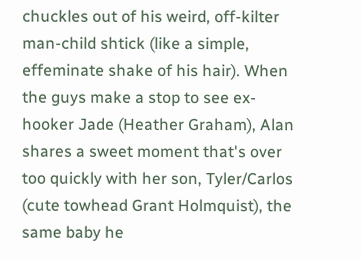chuckles out of his weird, off-kilter man-child shtick (like a simple, effeminate shake of his hair). When the guys make a stop to see ex-hooker Jade (Heather Graham), Alan shares a sweet moment that's over too quickly with her son, Tyler/Carlos (cute towhead Grant Holmquist), the same baby he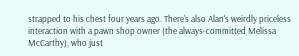strapped to his chest four years ago. There's also Alan's weirdly priceless interaction with a pawn shop owner (the always-committed Melissa McCarthy), who just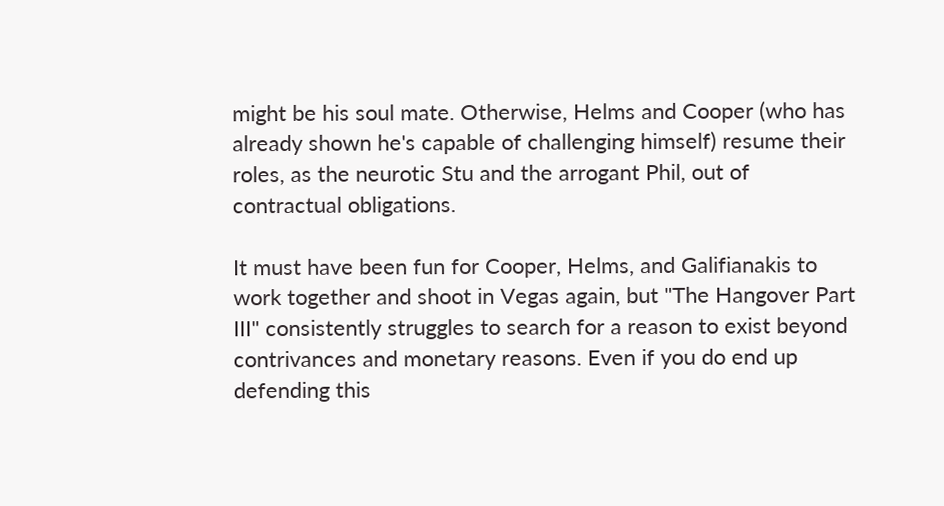might be his soul mate. Otherwise, Helms and Cooper (who has already shown he's capable of challenging himself) resume their roles, as the neurotic Stu and the arrogant Phil, out of contractual obligations.

It must have been fun for Cooper, Helms, and Galifianakis to work together and shoot in Vegas again, but "The Hangover Part III" consistently struggles to search for a reason to exist beyond contrivances and monetary reasons. Even if you do end up defending this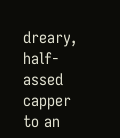dreary, half-assed capper to an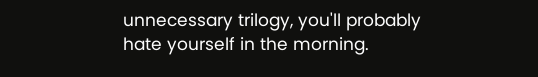unnecessary trilogy, you'll probably hate yourself in the morning.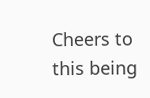Cheers to this being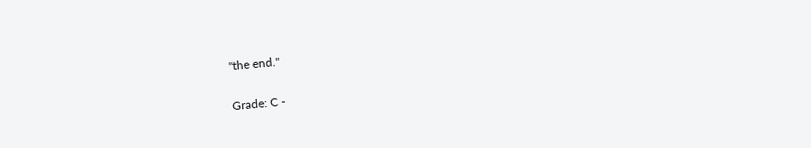"the end."

Grade: C -